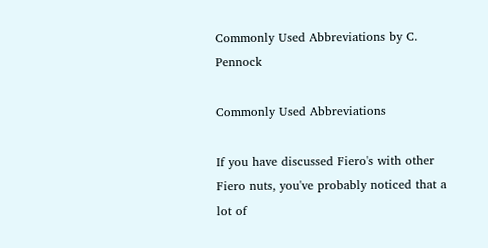Commonly Used Abbreviations by C. Pennock

Commonly Used Abbreviations

If you have discussed Fiero's with other Fiero nuts, you've probably noticed that a lot of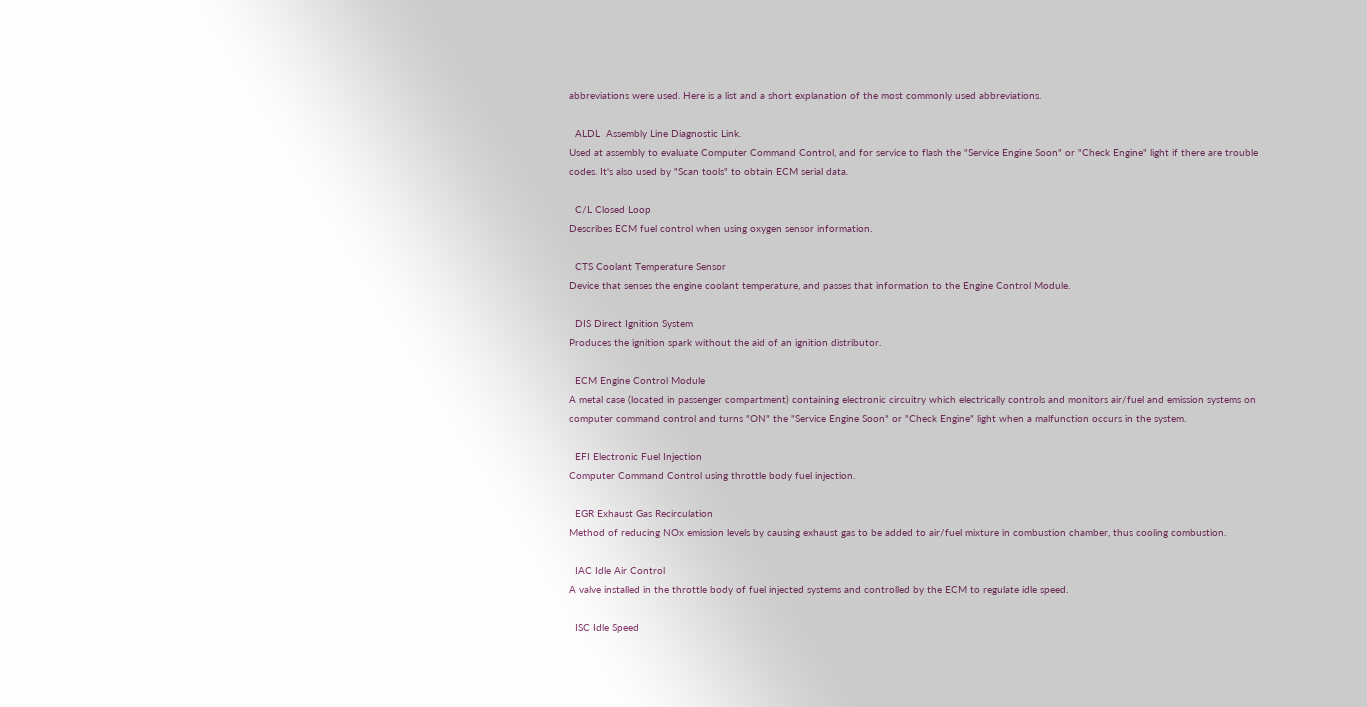abbreviations were used. Here is a list and a short explanation of the most commonly used abbreviations.

  ALDL  Assembly Line Diagnostic Link.
Used at assembly to evaluate Computer Command Control, and for service to flash the "Service Engine Soon" or "Check Engine" light if there are trouble codes. It's also used by "Scan tools" to obtain ECM serial data.

  C/L Closed Loop
Describes ECM fuel control when using oxygen sensor information.

  CTS Coolant Temperature Sensor
Device that senses the engine coolant temperature, and passes that information to the Engine Control Module.

  DIS Direct Ignition System
Produces the ignition spark without the aid of an ignition distributor.

  ECM Engine Control Module
A metal case (located in passenger compartment) containing electronic circuitry which electrically controls and monitors air/fuel and emission systems on computer command control and turns "ON" the "Service Engine Soon" or "Check Engine" light when a malfunction occurs in the system.

  EFI Electronic Fuel Injection
Computer Command Control using throttle body fuel injection.

  EGR Exhaust Gas Recirculation
Method of reducing NOx emission levels by causing exhaust gas to be added to air/fuel mixture in combustion chamber, thus cooling combustion.

  IAC Idle Air Control
A valve installed in the throttle body of fuel injected systems and controlled by the ECM to regulate idle speed.

  ISC Idle Speed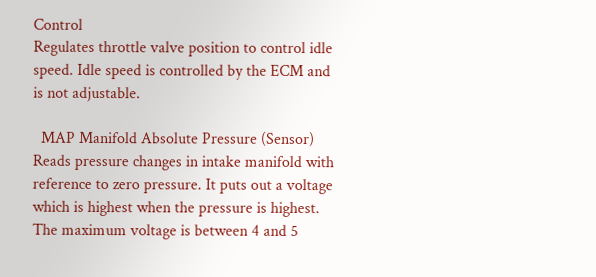Control
Regulates throttle valve position to control idle speed. Idle speed is controlled by the ECM and is not adjustable.

  MAP Manifold Absolute Pressure (Sensor)
Reads pressure changes in intake manifold with reference to zero pressure. It puts out a voltage which is highest when the pressure is highest. The maximum voltage is between 4 and 5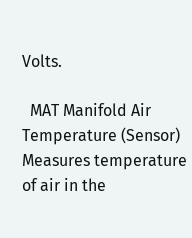Volts.

  MAT Manifold Air Temperature (Sensor)
Measures temperature of air in the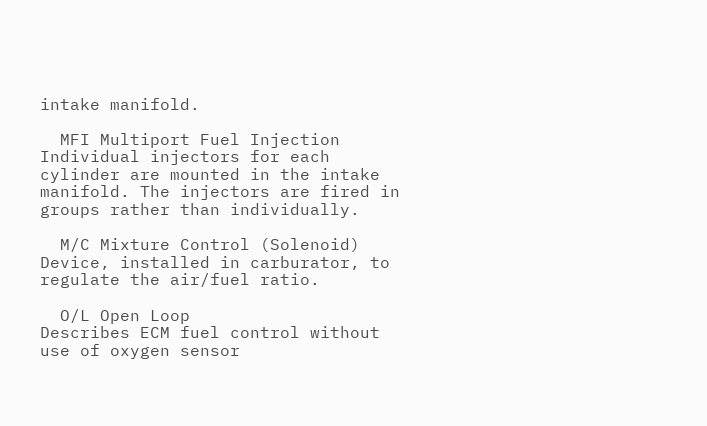intake manifold.

  MFI Multiport Fuel Injection
Individual injectors for each cylinder are mounted in the intake manifold. The injectors are fired in groups rather than individually.

  M/C Mixture Control (Solenoid)
Device, installed in carburator, to regulate the air/fuel ratio.

  O/L Open Loop
Describes ECM fuel control without use of oxygen sensor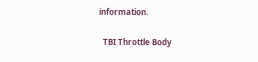information.

  TBI Throttle Body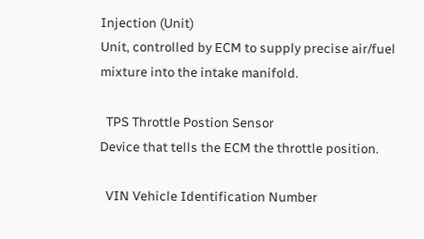Injection (Unit)
Unit, controlled by ECM to supply precise air/fuel mixture into the intake manifold.

  TPS Throttle Postion Sensor
Device that tells the ECM the throttle position.

  VIN Vehicle Identification Number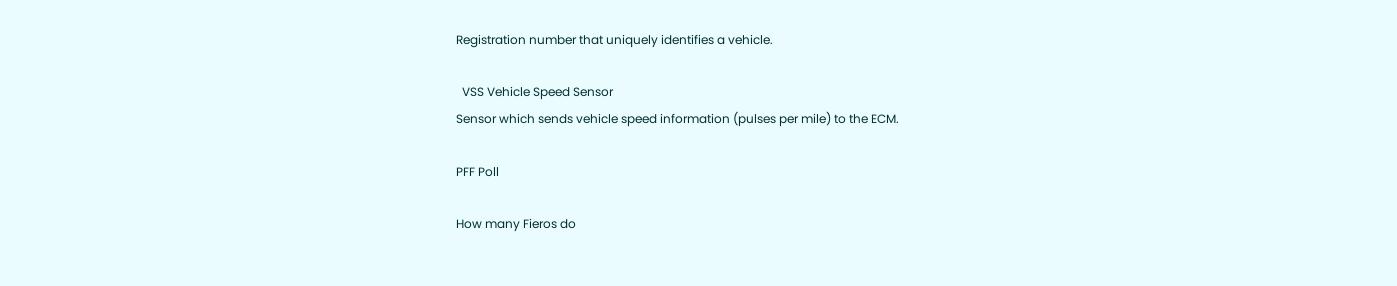Registration number that uniquely identifies a vehicle.

  VSS Vehicle Speed Sensor
Sensor which sends vehicle speed information (pulses per mile) to the ECM.

PFF Poll

How many Fieros do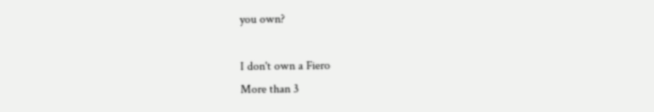you own?

I don't own a Fiero
More than 3